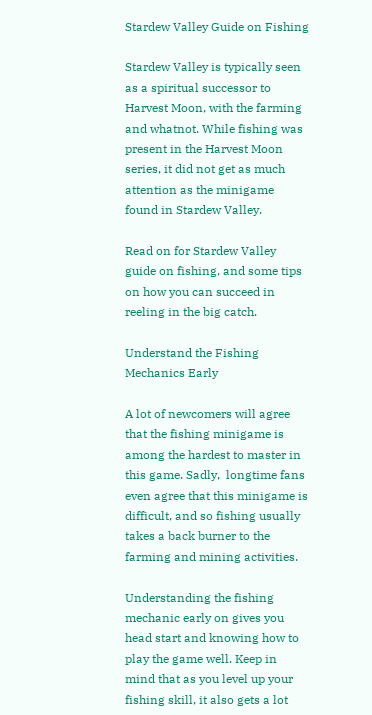Stardew Valley Guide on Fishing

Stardew Valley is typically seen as a spiritual successor to Harvest Moon, with the farming and whatnot. While fishing was present in the Harvest Moon series, it did not get as much attention as the minigame found in Stardew Valley.

Read on for Stardew Valley guide on fishing, and some tips on how you can succeed in reeling in the big catch.

Understand the Fishing Mechanics Early

A lot of newcomers will agree that the fishing minigame is among the hardest to master in this game. Sadly,  longtime fans even agree that this minigame is difficult, and so fishing usually takes a back burner to the farming and mining activities.

Understanding the fishing mechanic early on gives you head start and knowing how to play the game well. Keep in mind that as you level up your fishing skill, it also gets a lot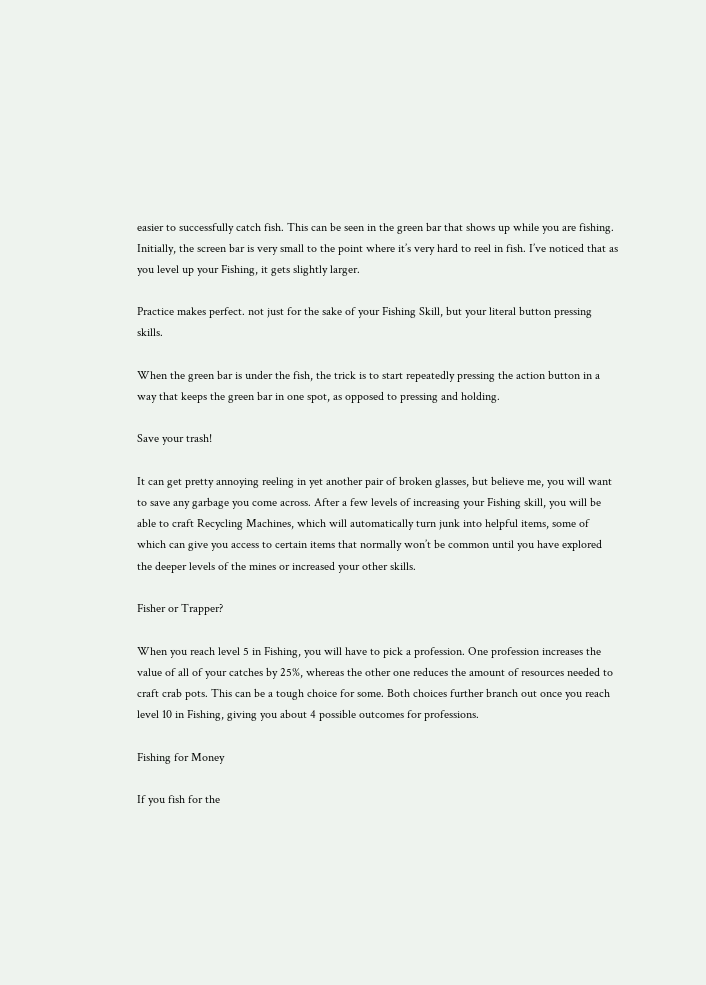easier to successfully catch fish. This can be seen in the green bar that shows up while you are fishing. Initially, the screen bar is very small to the point where it’s very hard to reel in fish. I’ve noticed that as you level up your Fishing, it gets slightly larger.

Practice makes perfect. not just for the sake of your Fishing Skill, but your literal button pressing skills.

When the green bar is under the fish, the trick is to start repeatedly pressing the action button in a way that keeps the green bar in one spot, as opposed to pressing and holding.

Save your trash!

It can get pretty annoying reeling in yet another pair of broken glasses, but believe me, you will want to save any garbage you come across. After a few levels of increasing your Fishing skill, you will be able to craft Recycling Machines, which will automatically turn junk into helpful items, some of which can give you access to certain items that normally won’t be common until you have explored the deeper levels of the mines or increased your other skills.

Fisher or Trapper?

When you reach level 5 in Fishing, you will have to pick a profession. One profession increases the value of all of your catches by 25%, whereas the other one reduces the amount of resources needed to craft crab pots. This can be a tough choice for some. Both choices further branch out once you reach level 10 in Fishing, giving you about 4 possible outcomes for professions.

Fishing for Money

If you fish for the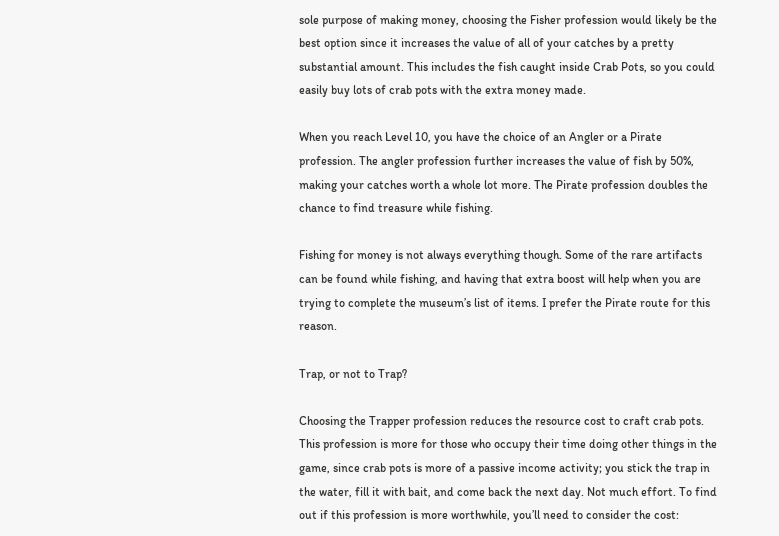sole purpose of making money, choosing the Fisher profession would likely be the best option since it increases the value of all of your catches by a pretty substantial amount. This includes the fish caught inside Crab Pots, so you could easily buy lots of crab pots with the extra money made.

When you reach Level 10, you have the choice of an Angler or a Pirate profession. The angler profession further increases the value of fish by 50%, making your catches worth a whole lot more. The Pirate profession doubles the chance to find treasure while fishing.

Fishing for money is not always everything though. Some of the rare artifacts can be found while fishing, and having that extra boost will help when you are trying to complete the museum’s list of items. I prefer the Pirate route for this reason.

Trap, or not to Trap?

Choosing the Trapper profession reduces the resource cost to craft crab pots. This profession is more for those who occupy their time doing other things in the game, since crab pots is more of a passive income activity; you stick the trap in the water, fill it with bait, and come back the next day. Not much effort. To find out if this profession is more worthwhile, you’ll need to consider the cost: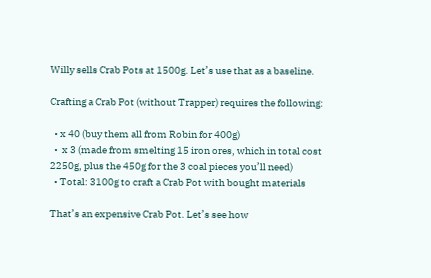Willy sells Crab Pots at 1500g. Let’s use that as a baseline.

Crafting a Crab Pot (without Trapper) requires the following:

  • x 40 (buy them all from Robin for 400g)
  •  x 3 (made from smelting 15 iron ores, which in total cost 2250g, plus the 450g for the 3 coal pieces you’ll need)
  • Total: 3100g to craft a Crab Pot with bought materials

That’s an expensive Crab Pot. Let’s see how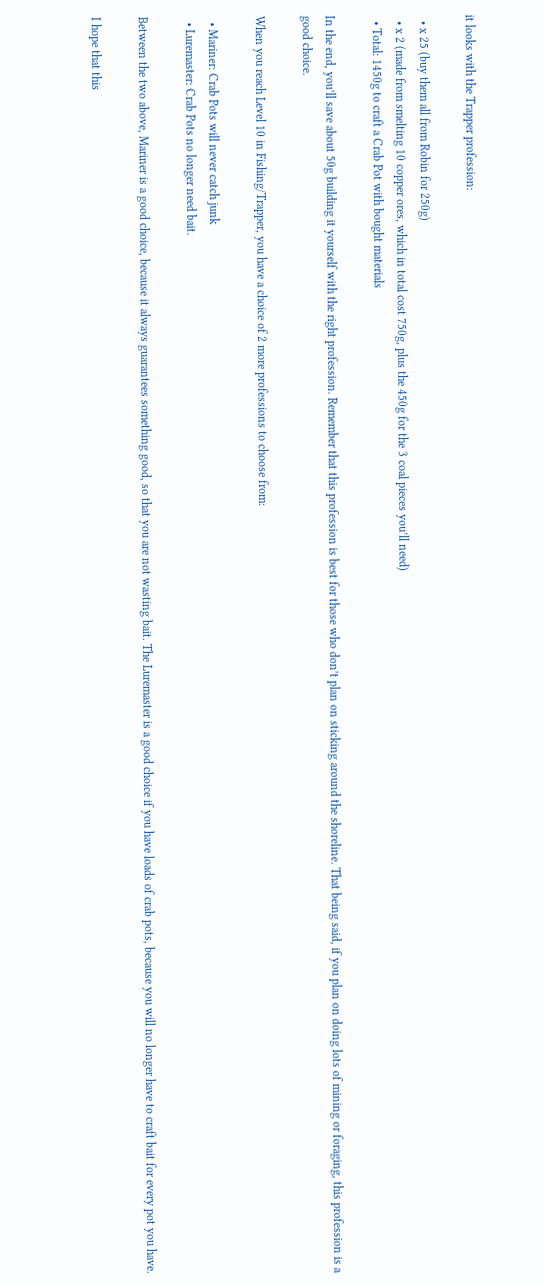it looks with the Trapper profession:

  • x 25 (buy them all from Robin for 250g)
  • x 2 (made from smelting 10 copper ores, which in total cost 750g, plus the 450g for the 3 coal pieces you’ll need)
  • Total: 1450g to craft a Crab Pot with bought materials

In the end, you’ll save about 50g building it yourself with the right profession. Remember that this profession is best for those who don’t plan on sticking around the shoreline. That being said, if you plan on doing lots of mining or foraging, this profession is a good choice.

When you reach Level 10 in Fishing/Trapper, you have a choice of 2 more professions to choose from:

  • Mariner: Crab Pots will never catch junk
  • Luremaster: Crab Pots no longer need bait.

Between the two above, Mariner is a good choice, because it always guarantees something good, so that you are not wasting bait. The Luremaster is a good choice if you have loads of crab pots, because you will no longer have to craft bait for every pot you have.

I hope that this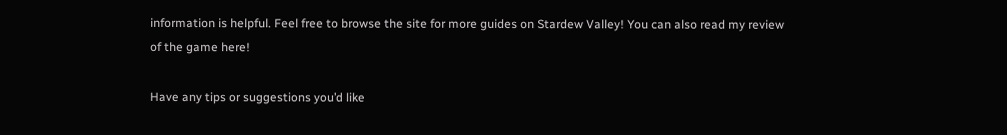information is helpful. Feel free to browse the site for more guides on Stardew Valley! You can also read my review of the game here!

Have any tips or suggestions you’d like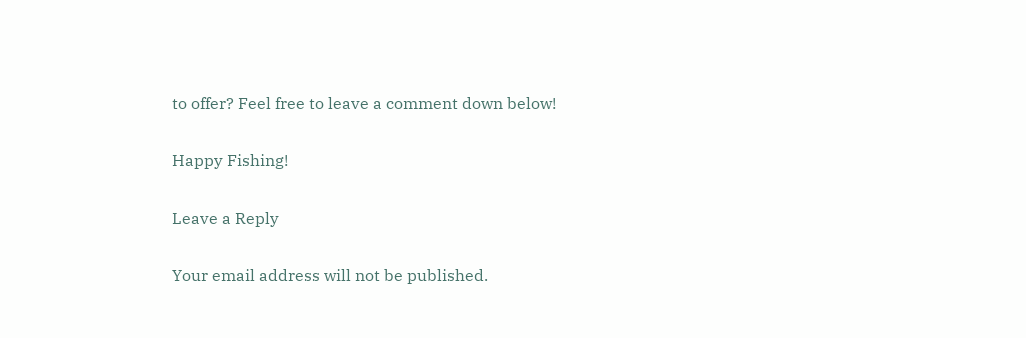to offer? Feel free to leave a comment down below!

Happy Fishing!

Leave a Reply

Your email address will not be published.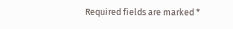Required fields are marked *